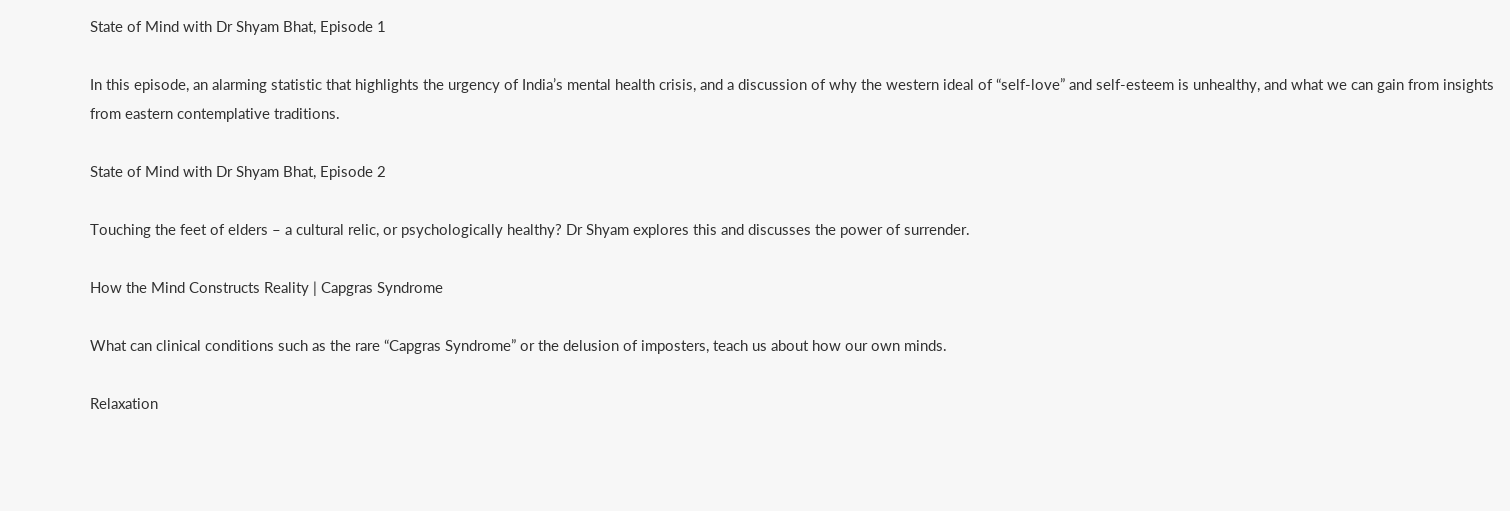State of Mind with Dr Shyam Bhat, Episode 1

In this episode, an alarming statistic that highlights the urgency of India’s mental health crisis, and a discussion of why the western ideal of “self-love” and self-esteem is unhealthy, and what we can gain from insights from eastern contemplative traditions.

State of Mind with Dr Shyam Bhat, Episode 2

Touching the feet of elders – a cultural relic, or psychologically healthy? Dr Shyam explores this and discusses the power of surrender.

How the Mind Constructs Reality | Capgras Syndrome

What can clinical conditions such as the rare “Capgras Syndrome” or the delusion of imposters, teach us about how our own minds.

Relaxation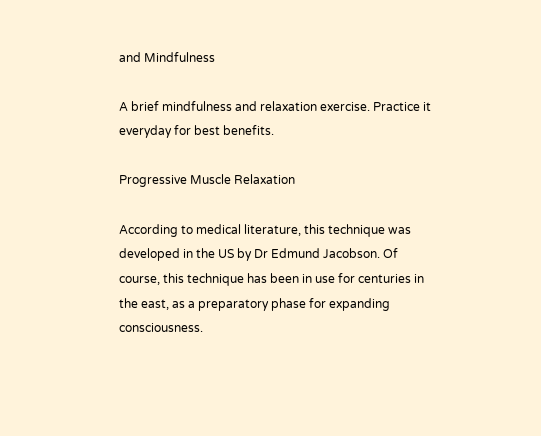and Mindfulness

A brief mindfulness and relaxation exercise. Practice it everyday for best benefits.

Progressive Muscle Relaxation

According to medical literature, this technique was developed in the US by Dr Edmund Jacobson. Of course, this technique has been in use for centuries in the east, as a preparatory phase for expanding consciousness.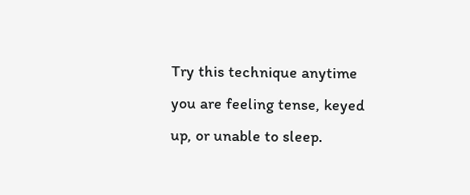Try this technique anytime you are feeling tense, keyed up, or unable to sleep.